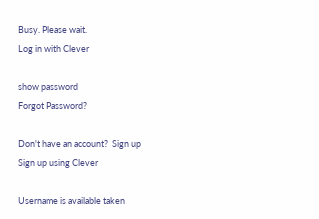Busy. Please wait.
Log in with Clever

show password
Forgot Password?

Don't have an account?  Sign up
Sign up using Clever

Username is available taken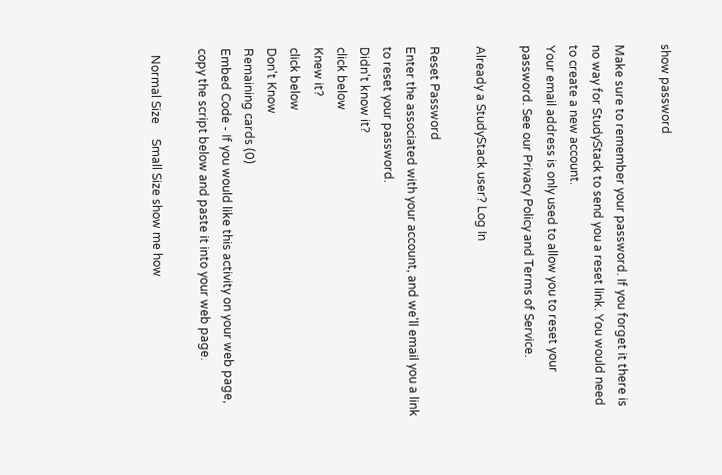show password

Make sure to remember your password. If you forget it there is no way for StudyStack to send you a reset link. You would need to create a new account.
Your email address is only used to allow you to reset your password. See our Privacy Policy and Terms of Service.

Already a StudyStack user? Log In

Reset Password
Enter the associated with your account, and we'll email you a link to reset your password.
Didn't know it?
click below
Knew it?
click below
Don't Know
Remaining cards (0)
Embed Code - If you would like this activity on your web page, copy the script below and paste it into your web page.

  Normal Size     Small Size show me how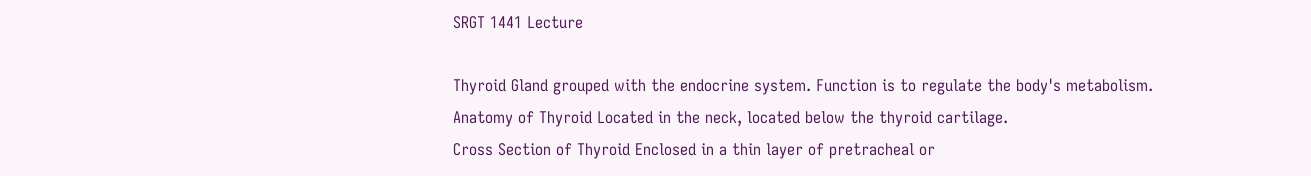SRGT 1441 Lecture

Thyroid Gland grouped with the endocrine system. Function is to regulate the body's metabolism.
Anatomy of Thyroid Located in the neck, located below the thyroid cartilage.
Cross Section of Thyroid Enclosed in a thin layer of pretracheal or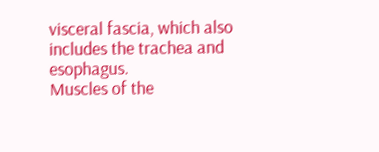visceral fascia, which also includes the trachea and esophagus.
Muscles of the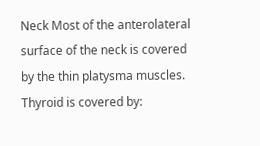Neck Most of the anterolateral surface of the neck is covered by the thin platysma muscles.
Thyroid is covered by: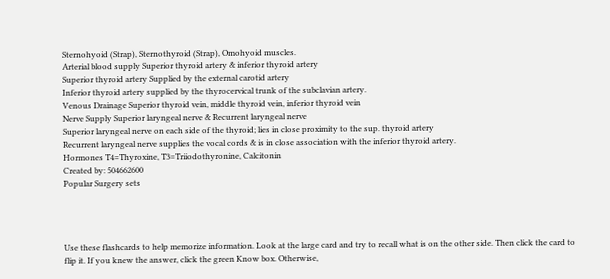Sternohyoid (Strap), Sternothyroid (Strap), Omohyoid muscles.
Arterial blood supply Superior thyroid artery & inferior thyroid artery
Superior thyroid artery Supplied by the external carotid artery
Inferior thyroid artery supplied by the thyrocervical trunk of the subclavian artery.
Venous Drainage Superior thyroid vein, middle thyroid vein, inferior thyroid vein
Nerve Supply Superior laryngeal nerve & Recurrent laryngeal nerve
Superior laryngeal nerve on each side of the thyroid; lies in close proximity to the sup. thyroid artery
Recurrent laryngeal nerve supplies the vocal cords & is in close association with the inferior thyroid artery.
Hormones T4=Thyroxine, T3=Triiodothyronine, Calcitonin
Created by: 504662600
Popular Surgery sets




Use these flashcards to help memorize information. Look at the large card and try to recall what is on the other side. Then click the card to flip it. If you knew the answer, click the green Know box. Otherwise,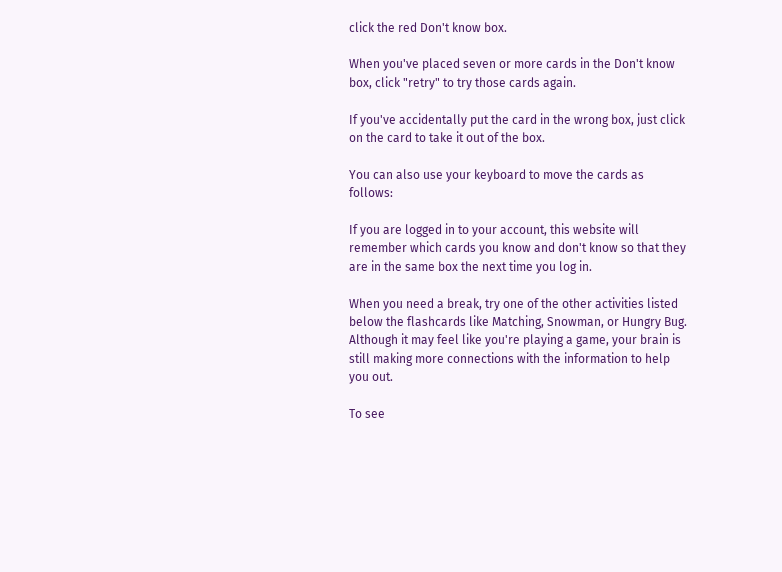click the red Don't know box.

When you've placed seven or more cards in the Don't know box, click "retry" to try those cards again.

If you've accidentally put the card in the wrong box, just click on the card to take it out of the box.

You can also use your keyboard to move the cards as follows:

If you are logged in to your account, this website will remember which cards you know and don't know so that they are in the same box the next time you log in.

When you need a break, try one of the other activities listed below the flashcards like Matching, Snowman, or Hungry Bug. Although it may feel like you're playing a game, your brain is still making more connections with the information to help you out.

To see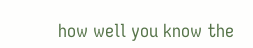how well you know the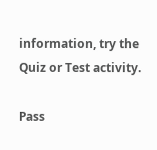information, try the Quiz or Test activity.

Pass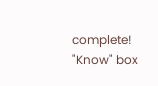complete!
"Know" box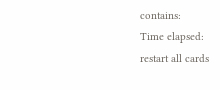contains:
Time elapsed:
restart all cards